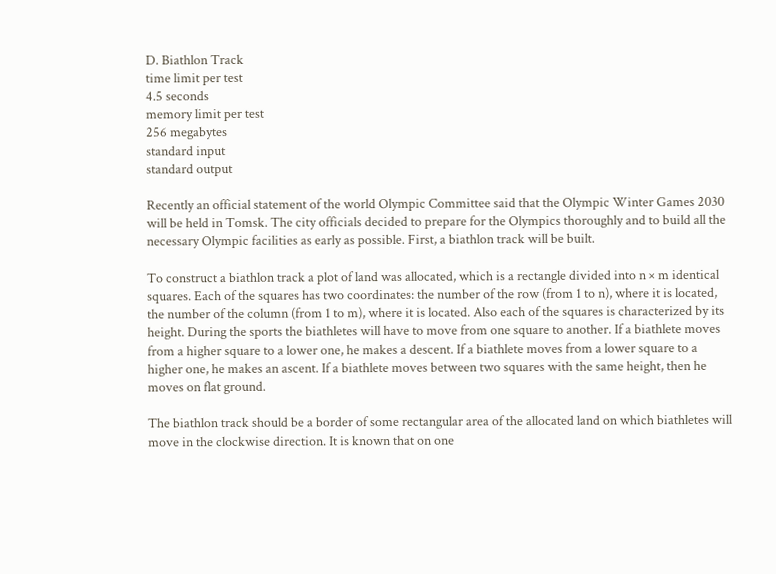D. Biathlon Track
time limit per test
4.5 seconds
memory limit per test
256 megabytes
standard input
standard output

Recently an official statement of the world Olympic Committee said that the Olympic Winter Games 2030 will be held in Tomsk. The city officials decided to prepare for the Olympics thoroughly and to build all the necessary Olympic facilities as early as possible. First, a biathlon track will be built.

To construct a biathlon track a plot of land was allocated, which is a rectangle divided into n × m identical squares. Each of the squares has two coordinates: the number of the row (from 1 to n), where it is located, the number of the column (from 1 to m), where it is located. Also each of the squares is characterized by its height. During the sports the biathletes will have to move from one square to another. If a biathlete moves from a higher square to a lower one, he makes a descent. If a biathlete moves from a lower square to a higher one, he makes an ascent. If a biathlete moves between two squares with the same height, then he moves on flat ground.

The biathlon track should be a border of some rectangular area of the allocated land on which biathletes will move in the clockwise direction. It is known that on one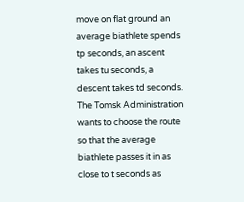move on flat ground an average biathlete spends tp seconds, an ascent takes tu seconds, a descent takes td seconds. The Tomsk Administration wants to choose the route so that the average biathlete passes it in as close to t seconds as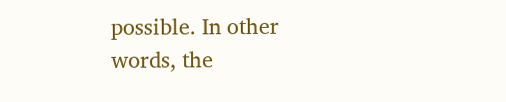possible. In other words, the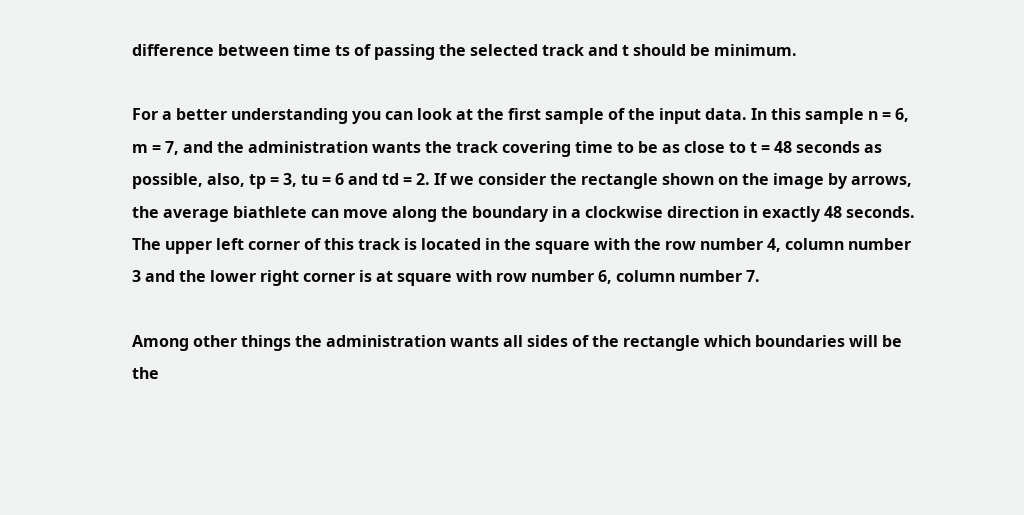difference between time ts of passing the selected track and t should be minimum.

For a better understanding you can look at the first sample of the input data. In this sample n = 6, m = 7, and the administration wants the track covering time to be as close to t = 48 seconds as possible, also, tp = 3, tu = 6 and td = 2. If we consider the rectangle shown on the image by arrows, the average biathlete can move along the boundary in a clockwise direction in exactly 48 seconds. The upper left corner of this track is located in the square with the row number 4, column number 3 and the lower right corner is at square with row number 6, column number 7.

Among other things the administration wants all sides of the rectangle which boundaries will be the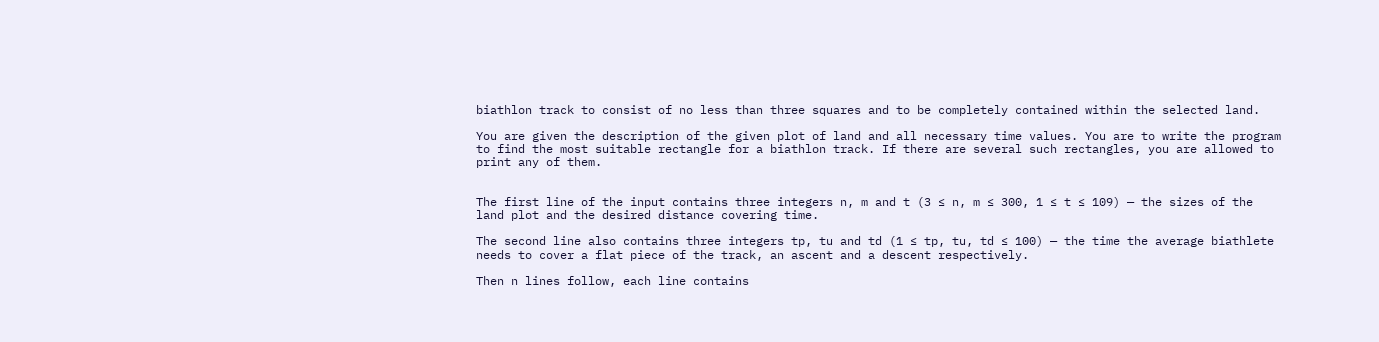biathlon track to consist of no less than three squares and to be completely contained within the selected land.

You are given the description of the given plot of land and all necessary time values. You are to write the program to find the most suitable rectangle for a biathlon track. If there are several such rectangles, you are allowed to print any of them.


The first line of the input contains three integers n, m and t (3 ≤ n, m ≤ 300, 1 ≤ t ≤ 109) — the sizes of the land plot and the desired distance covering time.

The second line also contains three integers tp, tu and td (1 ≤ tp, tu, td ≤ 100) — the time the average biathlete needs to cover a flat piece of the track, an ascent and a descent respectively.

Then n lines follow, each line contains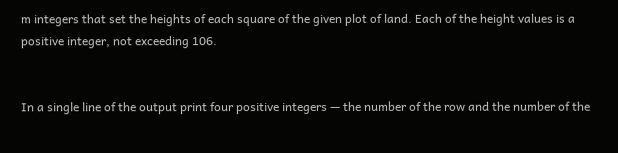m integers that set the heights of each square of the given plot of land. Each of the height values is a positive integer, not exceeding 106.


In a single line of the output print four positive integers — the number of the row and the number of the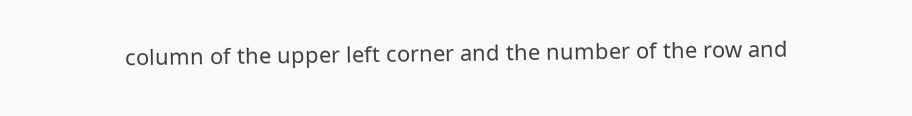column of the upper left corner and the number of the row and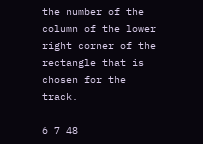the number of the column of the lower right corner of the rectangle that is chosen for the track.

6 7 48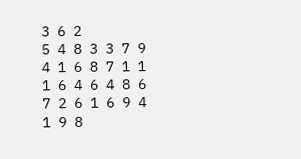3 6 2
5 4 8 3 3 7 9
4 1 6 8 7 1 1
1 6 4 6 4 8 6
7 2 6 1 6 9 4
1 9 8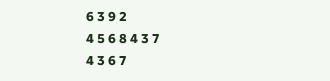6 3 9 2
4 5 6 8 4 3 7
4 3 6 7